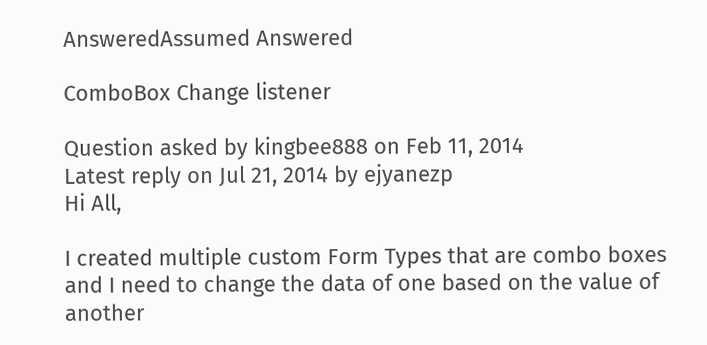AnsweredAssumed Answered

ComboBox Change listener

Question asked by kingbee888 on Feb 11, 2014
Latest reply on Jul 21, 2014 by ejyanezp
Hi All,

I created multiple custom Form Types that are combo boxes and I need to change the data of one based on the value of another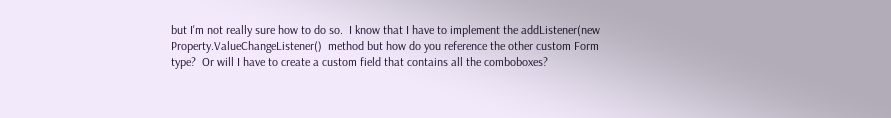but I'm not really sure how to do so.  I know that I have to implement the addListener(new Property.ValueChangeListener()  method but how do you reference the other custom Form type?  Or will I have to create a custom field that contains all the comboboxes?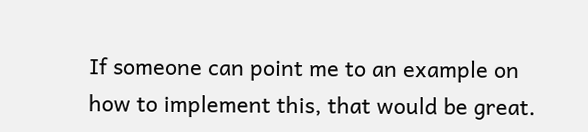If someone can point me to an example on how to implement this, that would be great.